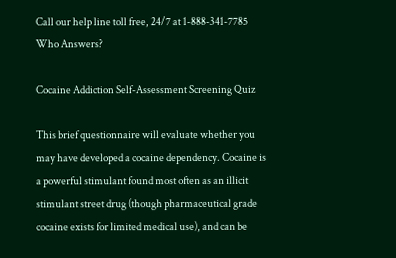Call our help line toll free, 24/7 at 1-888-341-7785 Who Answers?

Cocaine Addiction Self-Assessment Screening Quiz

This brief questionnaire will evaluate whether you may have developed a cocaine dependency. Cocaine is a powerful stimulant found most often as an illicit stimulant street drug (though pharmaceutical grade cocaine exists for limited medical use), and can be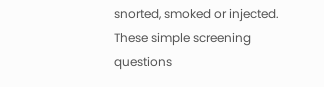snorted, smoked or injected. These simple screening questions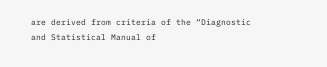are derived from criteria of the “Diagnostic and Statistical Manual of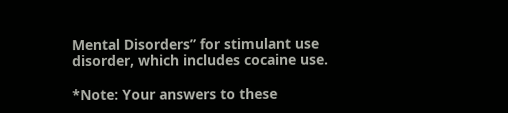Mental Disorders” for stimulant use disorder, which includes cocaine use.

*Note: Your answers to these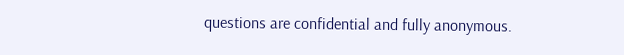questions are confidential and fully anonymous.